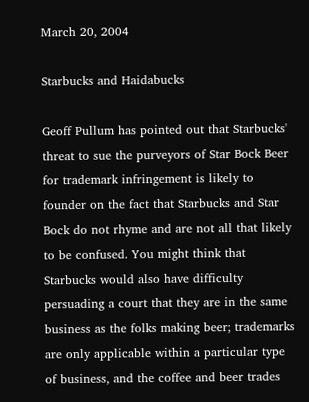March 20, 2004

Starbucks and Haidabucks

Geoff Pullum has pointed out that Starbucks' threat to sue the purveyors of Star Bock Beer for trademark infringement is likely to founder on the fact that Starbucks and Star Bock do not rhyme and are not all that likely to be confused. You might think that Starbucks would also have difficulty persuading a court that they are in the same business as the folks making beer; trademarks are only applicable within a particular type of business, and the coffee and beer trades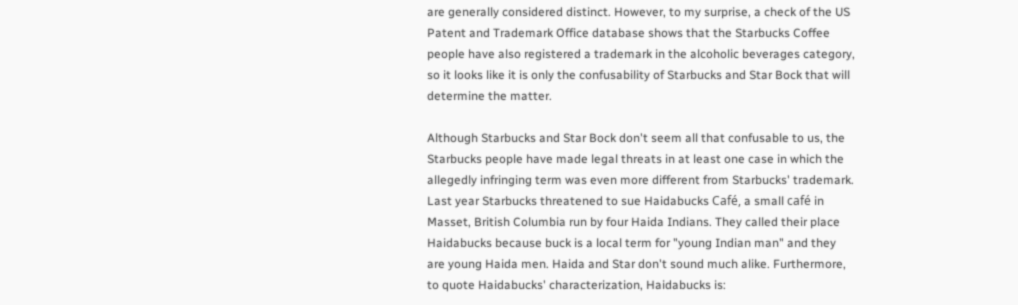are generally considered distinct. However, to my surprise, a check of the US Patent and Trademark Office database shows that the Starbucks Coffee people have also registered a trademark in the alcoholic beverages category, so it looks like it is only the confusability of Starbucks and Star Bock that will determine the matter.

Although Starbucks and Star Bock don't seem all that confusable to us, the Starbucks people have made legal threats in at least one case in which the allegedly infringing term was even more different from Starbucks' trademark. Last year Starbucks threatened to sue Haidabucks Café, a small café in Masset, British Columbia run by four Haida Indians. They called their place Haidabucks because buck is a local term for "young Indian man" and they are young Haida men. Haida and Star don't sound much alike. Furthermore, to quote Haidabucks' characterization, Haidabucks is: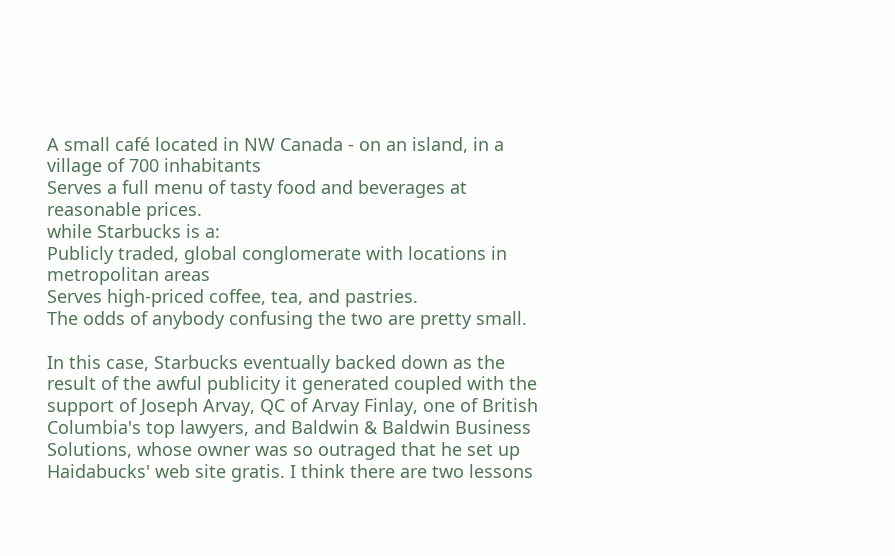A small café located in NW Canada - on an island, in a village of 700 inhabitants
Serves a full menu of tasty food and beverages at reasonable prices.
while Starbucks is a:
Publicly traded, global conglomerate with locations in metropolitan areas
Serves high-priced coffee, tea, and pastries.
The odds of anybody confusing the two are pretty small.

In this case, Starbucks eventually backed down as the result of the awful publicity it generated coupled with the support of Joseph Arvay, QC of Arvay Finlay, one of British Columbia's top lawyers, and Baldwin & Baldwin Business Solutions, whose owner was so outraged that he set up Haidabucks' web site gratis. I think there are two lessons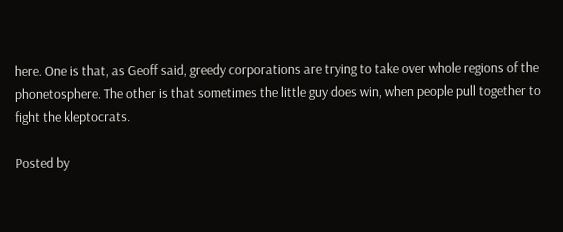here. One is that, as Geoff said, greedy corporations are trying to take over whole regions of the phonetosphere. The other is that sometimes the little guy does win, when people pull together to fight the kleptocrats.

Posted by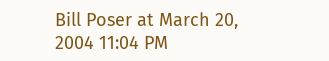Bill Poser at March 20, 2004 11:04 PM